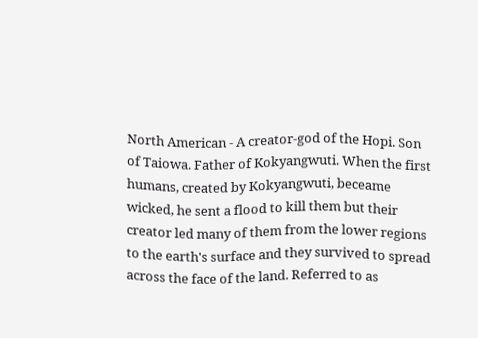North American - A creator-god of the Hopi. Son of Taiowa. Father of Kokyangwuti. When the first humans, created by Kokyangwuti, beceame wicked, he sent a flood to kill them but their creator led many of them from the lower regions to the earth's surface and they survived to spread across the face of the land. Referred to as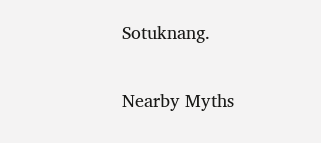Sotuknang.

Nearby Myths